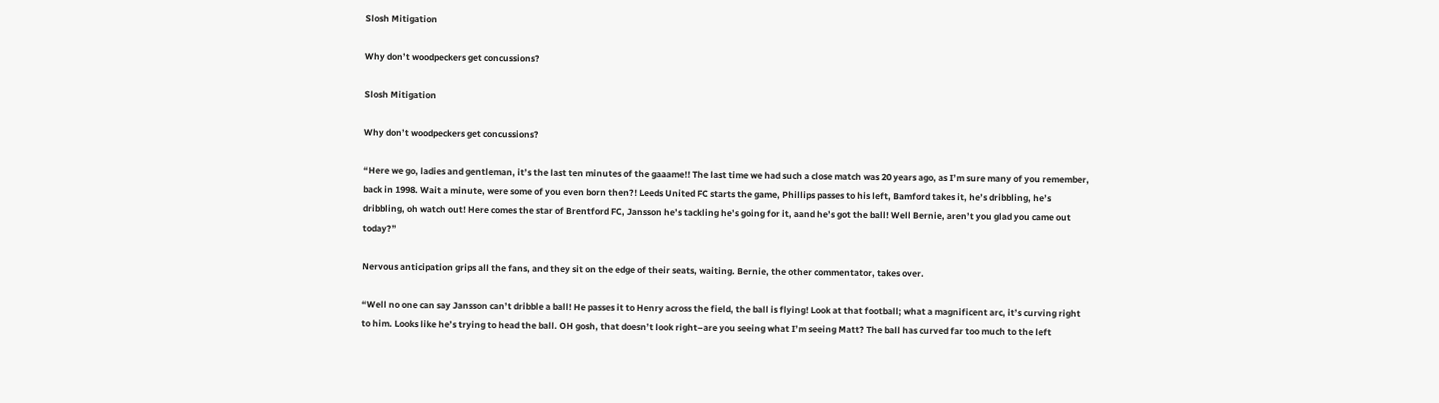Slosh Mitigation

Why don’t woodpeckers get concussions?

Slosh Mitigation

Why don’t woodpeckers get concussions?

“Here we go, ladies and gentleman, it’s the last ten minutes of the gaaame!! The last time we had such a close match was 20 years ago, as I’m sure many of you remember, back in 1998. Wait a minute, were some of you even born then?! Leeds United FC starts the game, Phillips passes to his left, Bamford takes it, he’s dribbling, he’s dribbling, oh watch out! Here comes the star of Brentford FC, Jansson he’s tackling he’s going for it, aand he’s got the ball! Well Bernie, aren’t you glad you came out today?”

Nervous anticipation grips all the fans, and they sit on the edge of their seats, waiting. Bernie, the other commentator, takes over.

“Well no one can say Jansson can’t dribble a ball! He passes it to Henry across the field, the ball is flying! Look at that football; what a magnificent arc, it’s curving right to him. Looks like he’s trying to head the ball. OH gosh, that doesn’t look right–are you seeing what I’m seeing Matt? The ball has curved far too much to the left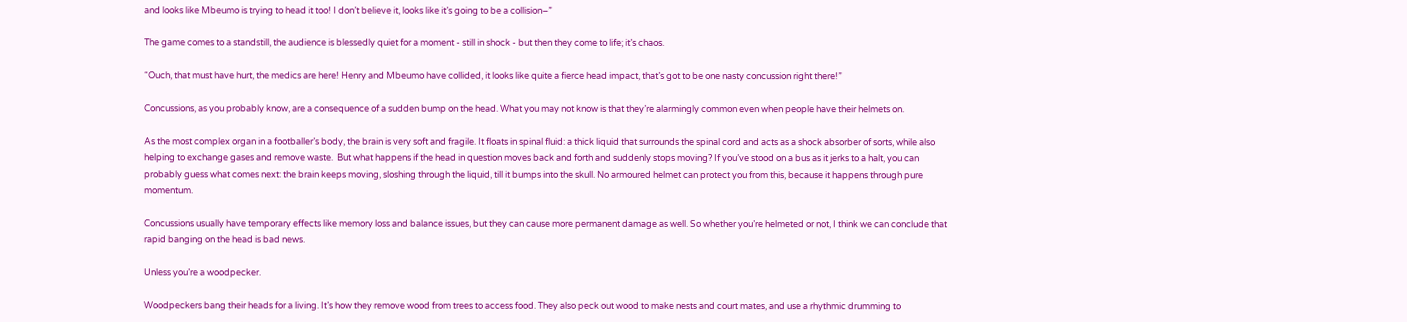and looks like Mbeumo is trying to head it too! I don’t believe it, looks like it’s going to be a collision–”

The game comes to a standstill, the audience is blessedly quiet for a moment - still in shock - but then they come to life; it’s chaos.

“Ouch, that must have hurt, the medics are here! Henry and Mbeumo have collided, it looks like quite a fierce head impact, that’s got to be one nasty concussion right there!”

Concussions, as you probably know, are a consequence of a sudden bump on the head. What you may not know is that they’re alarmingly common even when people have their helmets on.

As the most complex organ in a footballer’s body, the brain is very soft and fragile. It floats in spinal fluid: a thick liquid that surrounds the spinal cord and acts as a shock absorber of sorts, while also helping to exchange gases and remove waste.  But what happens if the head in question moves back and forth and suddenly stops moving? If you’ve stood on a bus as it jerks to a halt, you can probably guess what comes next: the brain keeps moving, sloshing through the liquid, till it bumps into the skull. No armoured helmet can protect you from this, because it happens through pure momentum.

Concussions usually have temporary effects like memory loss and balance issues, but they can cause more permanent damage as well. So whether you’re helmeted or not, I think we can conclude that rapid banging on the head is bad news.

Unless you’re a woodpecker.

Woodpeckers bang their heads for a living. It’s how they remove wood from trees to access food. They also peck out wood to make nests and court mates, and use a rhythmic drumming to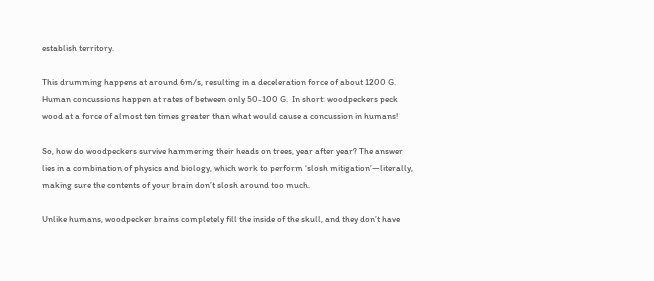establish territory.

This drumming happens at around 6m/s, resulting in a deceleration force of about 1200 G. Human concussions happen at rates of between only 50-100 G.  In short: woodpeckers peck wood at a force of almost ten times greater than what would cause a concussion in humans!

So, how do woodpeckers survive hammering their heads on trees, year after year? The answer lies in a combination of physics and biology, which work to perform ‘slosh mitigation’—literally, making sure the contents of your brain don’t slosh around too much.

Unlike humans, woodpecker brains completely fill the inside of the skull, and they don’t have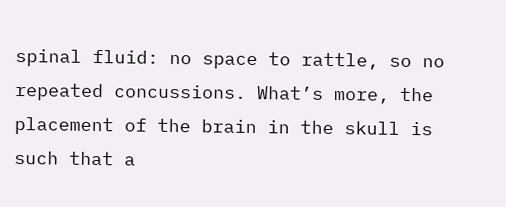spinal fluid: no space to rattle, so no repeated concussions. What’s more, the placement of the brain in the skull is such that a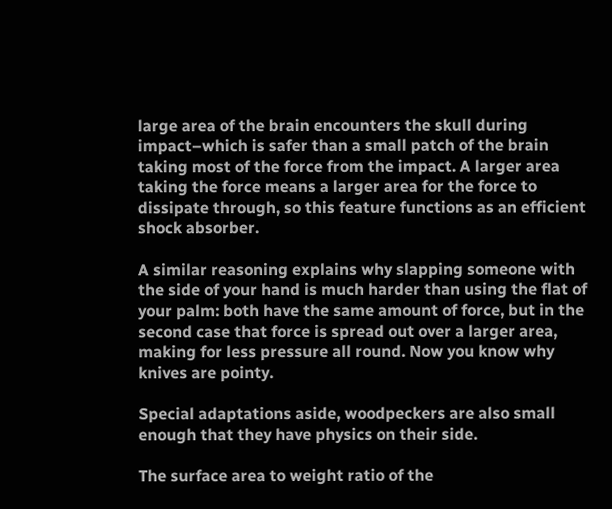large area of the brain encounters the skull during impact–which is safer than a small patch of the brain taking most of the force from the impact. A larger area taking the force means a larger area for the force to dissipate through, so this feature functions as an efficient shock absorber.

A similar reasoning explains why slapping someone with the side of your hand is much harder than using the flat of your palm: both have the same amount of force, but in the second case that force is spread out over a larger area, making for less pressure all round. Now you know why knives are pointy.

Special adaptations aside, woodpeckers are also small enough that they have physics on their side.

The surface area to weight ratio of the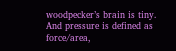woodpecker’s brain is tiny. And pressure is defined as force/area,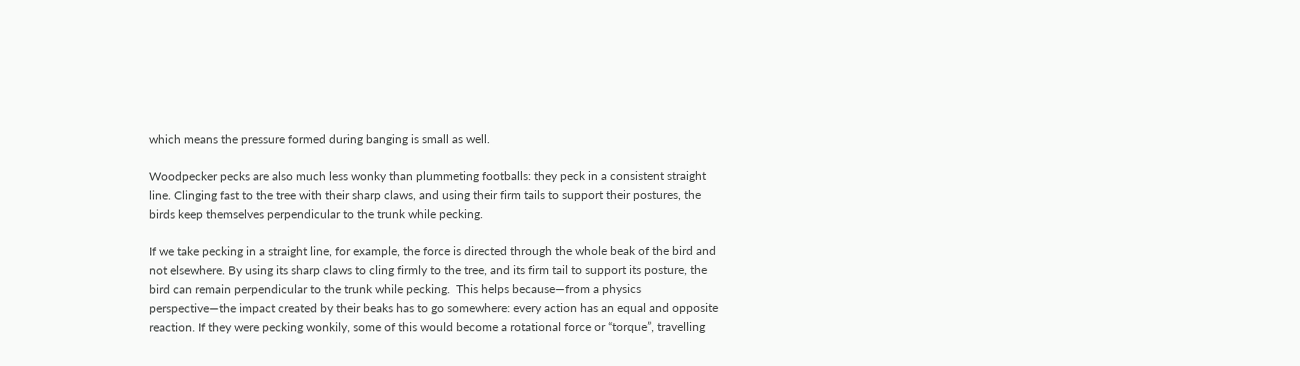which means the pressure formed during banging is small as well.

Woodpecker pecks are also much less wonky than plummeting footballs: they peck in a consistent straight line. Clinging fast to the tree with their sharp claws, and using their firm tails to support their postures, the birds keep themselves perpendicular to the trunk while pecking.

If we take pecking in a straight line, for example, the force is directed through the whole beak of the bird and not elsewhere. By using its sharp claws to cling firmly to the tree, and its firm tail to support its posture, the bird can remain perpendicular to the trunk while pecking.  This helps because—from a physics perspective—the impact created by their beaks has to go somewhere: every action has an equal and opposite reaction. If they were pecking wonkily, some of this would become a rotational force or “torque”, travelling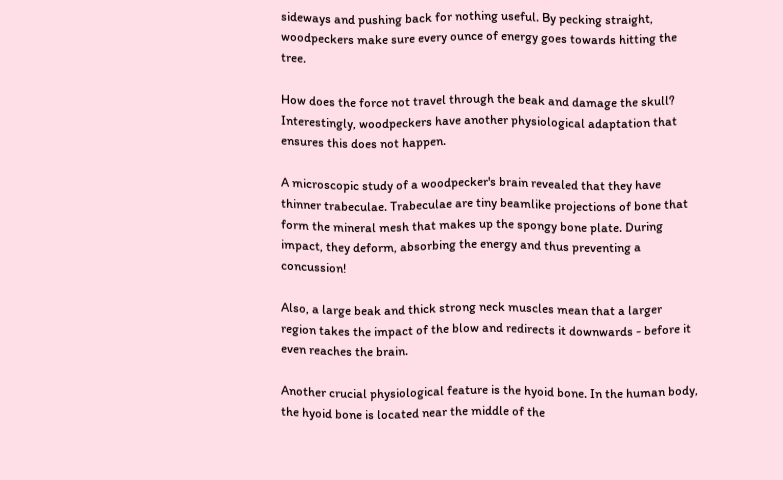sideways and pushing back for nothing useful. By pecking straight, woodpeckers make sure every ounce of energy goes towards hitting the tree.

How does the force not travel through the beak and damage the skull? Interestingly, woodpeckers have another physiological adaptation that ensures this does not happen.

A microscopic study of a woodpecker's brain revealed that they have thinner trabeculae. Trabeculae are tiny beamlike projections of bone that form the mineral mesh that makes up the spongy bone plate. During impact, they deform, absorbing the energy and thus preventing a concussion!

Also, a large beak and thick strong neck muscles mean that a larger region takes the impact of the blow and redirects it downwards - before it even reaches the brain.

Another crucial physiological feature is the hyoid bone. In the human body, the hyoid bone is located near the middle of the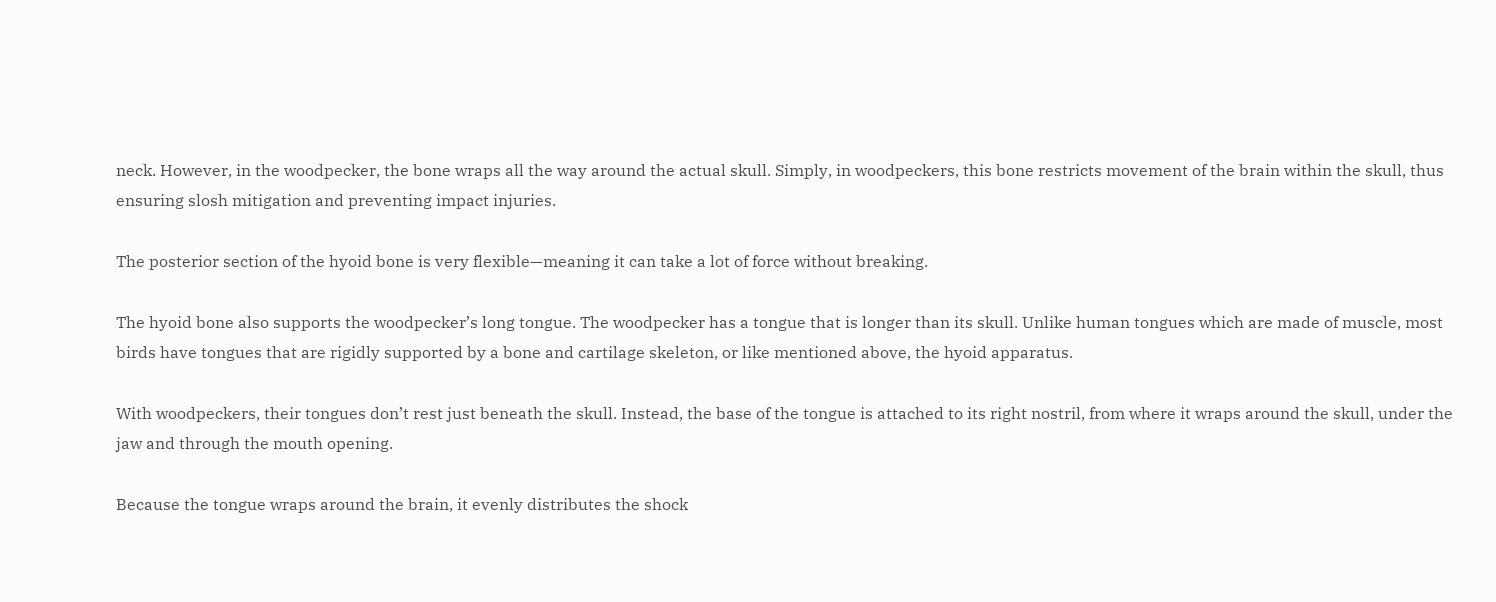neck. However, in the woodpecker, the bone wraps all the way around the actual skull. Simply, in woodpeckers, this bone restricts movement of the brain within the skull, thus ensuring slosh mitigation and preventing impact injuries.

The posterior section of the hyoid bone is very flexible—meaning it can take a lot of force without breaking.

The hyoid bone also supports the woodpecker’s long tongue. The woodpecker has a tongue that is longer than its skull. Unlike human tongues which are made of muscle, most birds have tongues that are rigidly supported by a bone and cartilage skeleton, or like mentioned above, the hyoid apparatus.

With woodpeckers, their tongues don’t rest just beneath the skull. Instead, the base of the tongue is attached to its right nostril, from where it wraps around the skull, under the jaw and through the mouth opening.

Because the tongue wraps around the brain, it evenly distributes the shock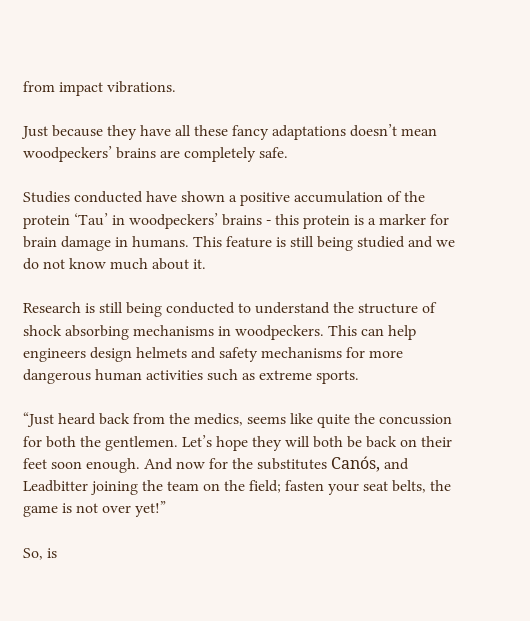from impact vibrations.

Just because they have all these fancy adaptations doesn’t mean woodpeckers’ brains are completely safe.

Studies conducted have shown a positive accumulation of the protein ‘Tau’ in woodpeckers’ brains - this protein is a marker for brain damage in humans. This feature is still being studied and we do not know much about it.

Research is still being conducted to understand the structure of shock absorbing mechanisms in woodpeckers. This can help engineers design helmets and safety mechanisms for more dangerous human activities such as extreme sports.

“Just heard back from the medics, seems like quite the concussion for both the gentlemen. Let’s hope they will both be back on their feet soon enough. And now for the substitutes Canós, and Leadbitter joining the team on the field; fasten your seat belts, the game is not over yet!”

So, is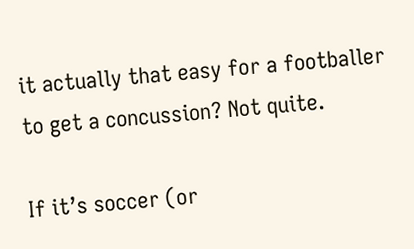it actually that easy for a footballer to get a concussion? Not quite.

If it’s soccer (or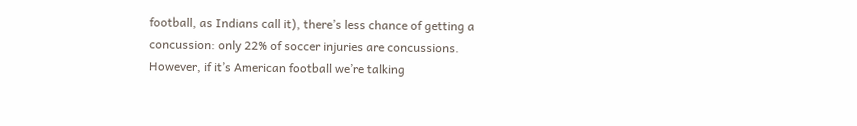football, as Indians call it), there’s less chance of getting a concussion: only 22% of soccer injuries are concussions. However, if it’s American football we’re talking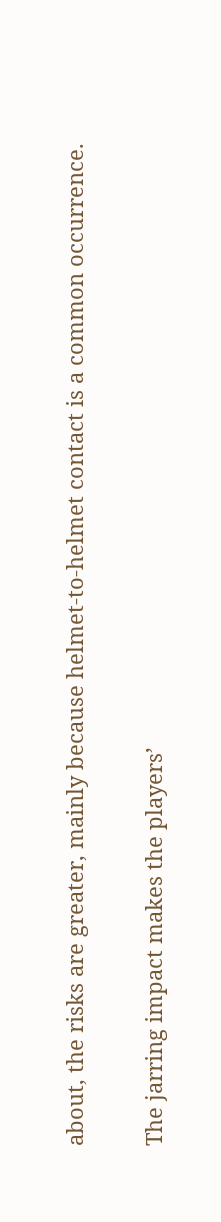about, the risks are greater, mainly because helmet-to-helmet contact is a common occurrence.

The jarring impact makes the players’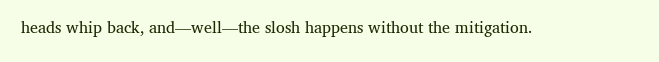heads whip back, and—well—the slosh happens without the mitigation.